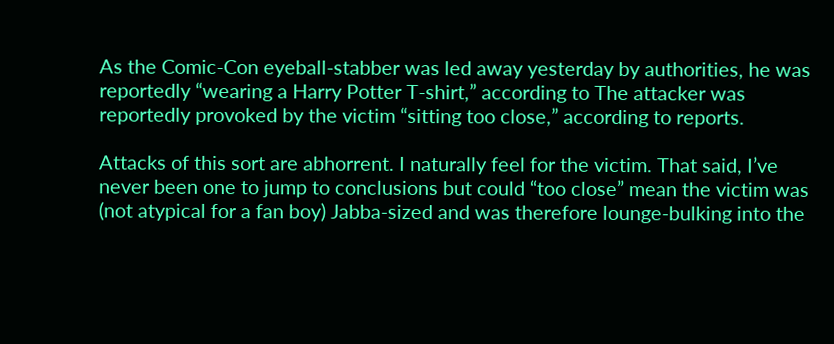As the Comic-Con eyeball-stabber was led away yesterday by authorities, he was reportedly “wearing a Harry Potter T-shirt,” according to The attacker was reportedly provoked by the victim “sitting too close,” according to reports.

Attacks of this sort are abhorrent. I naturally feel for the victim. That said, I’ve never been one to jump to conclusions but could “too close” mean the victim was (not atypical for a fan boy) Jabba-sized and was therefore lounge-bulking into the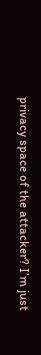privacy space of the attacker? I’m just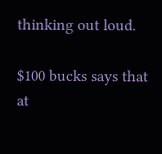thinking out loud.

$100 bucks says that at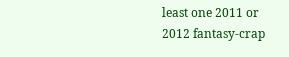least one 2011 or 2012 fantasy-crap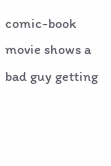comic-book movie shows a bad guy getting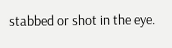stabbed or shot in the eye.